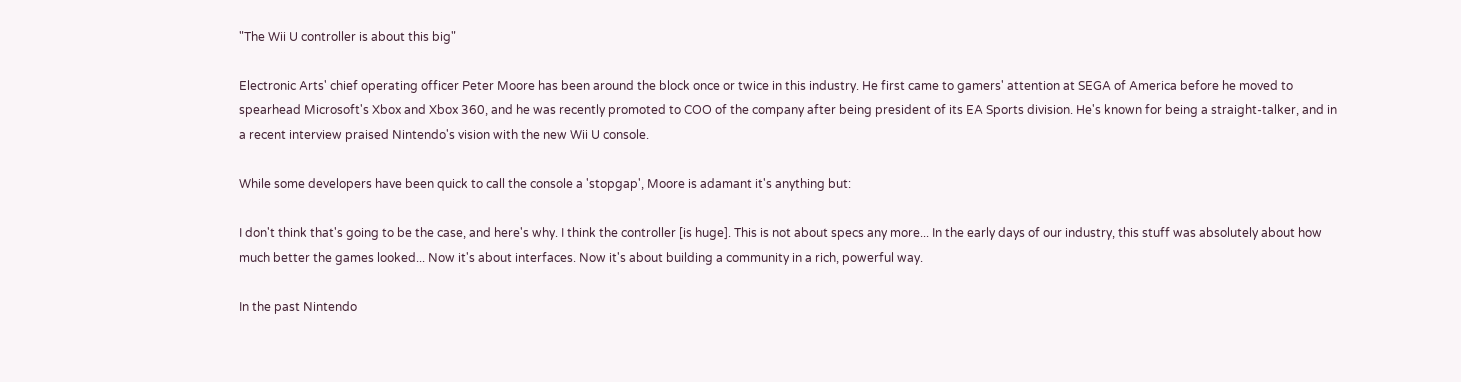"The Wii U controller is about this big"

Electronic Arts' chief operating officer Peter Moore has been around the block once or twice in this industry. He first came to gamers' attention at SEGA of America before he moved to spearhead Microsoft's Xbox and Xbox 360, and he was recently promoted to COO of the company after being president of its EA Sports division. He's known for being a straight-talker, and in a recent interview praised Nintendo's vision with the new Wii U console.

While some developers have been quick to call the console a 'stopgap', Moore is adamant it's anything but:

I don't think that's going to be the case, and here's why. I think the controller [is huge]. This is not about specs any more... In the early days of our industry, this stuff was absolutely about how much better the games looked... Now it's about interfaces. Now it's about building a community in a rich, powerful way.

In the past Nintendo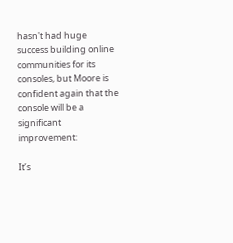hasn't had huge success building online communities for its consoles, but Moore is confident again that the console will be a significant improvement:

It’s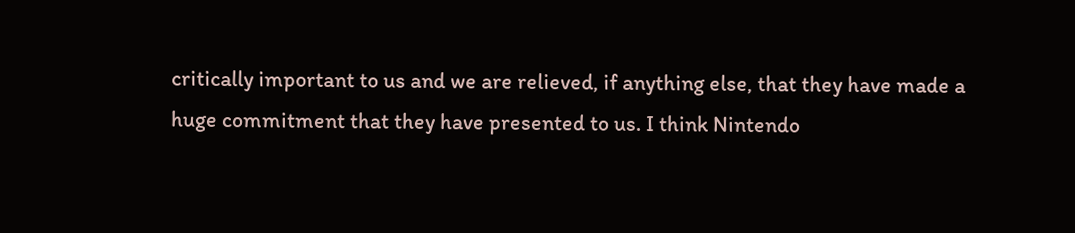critically important to us and we are relieved, if anything else, that they have made a huge commitment that they have presented to us. I think Nintendo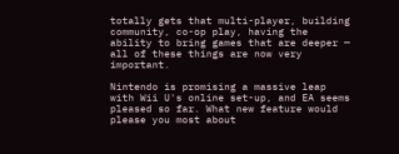totally gets that multi-player, building community, co-op play, having the ability to bring games that are deeper — all of these things are now very important.

Nintendo is promising a massive leap with Wii U's online set-up, and EA seems pleased so far. What new feature would please you most about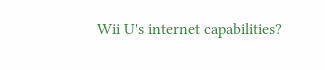Wii U's internet capabilities?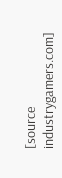[source industrygamers.com]